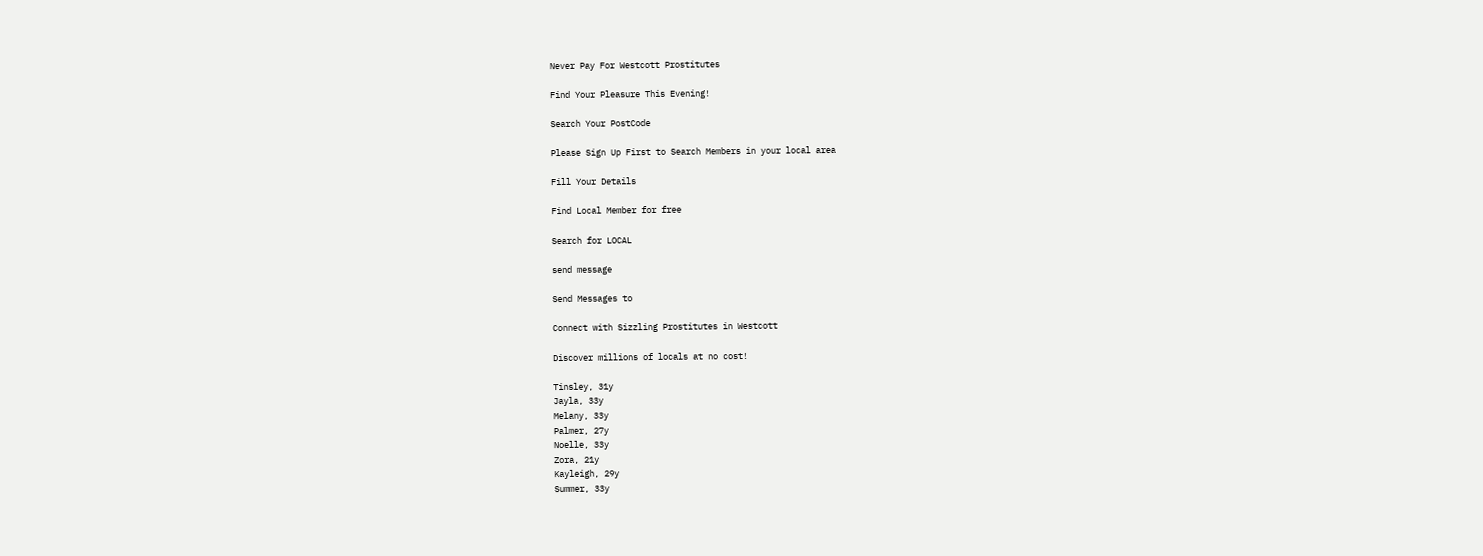Never Pay For Westcott Prostitutes

Find Your Pleasure This Evening!

Search Your PostCode

Please Sign Up First to Search Members in your local area

Fill Your Details

Find Local Member for free

Search for LOCAL

send message

Send Messages to

Connect with Sizzling Prostitutes in Westcott

Discover millions of locals at no cost!

Tinsley, 31y
Jayla, 33y
Melany, 33y
Palmer, 27y
Noelle, 33y
Zora, 21y
Kayleigh, 29y
Summer, 33y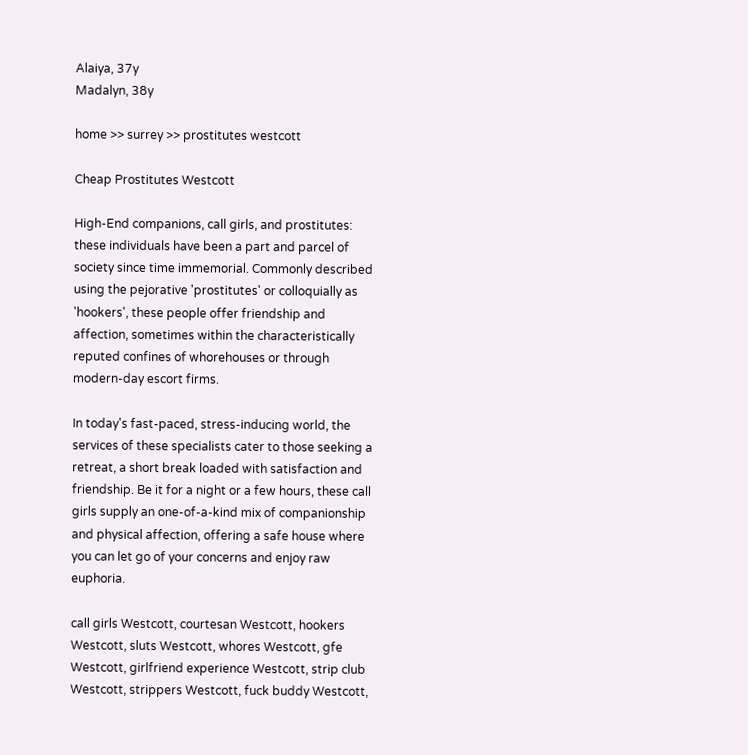Alaiya, 37y
Madalyn, 38y

home >> surrey >> prostitutes westcott

Cheap Prostitutes Westcott

High-End companions, call girls, and prostitutes: these individuals have been a part and parcel of society since time immemorial. Commonly described using the pejorative 'prostitutes' or colloquially as 'hookers', these people offer friendship and affection, sometimes within the characteristically reputed confines of whorehouses or through modern-day escort firms.

In today's fast-paced, stress-inducing world, the services of these specialists cater to those seeking a retreat, a short break loaded with satisfaction and friendship. Be it for a night or a few hours, these call girls supply an one-of-a-kind mix of companionship and physical affection, offering a safe house where you can let go of your concerns and enjoy raw euphoria.

call girls Westcott, courtesan Westcott, hookers Westcott, sluts Westcott, whores Westcott, gfe Westcott, girlfriend experience Westcott, strip club Westcott, strippers Westcott, fuck buddy Westcott,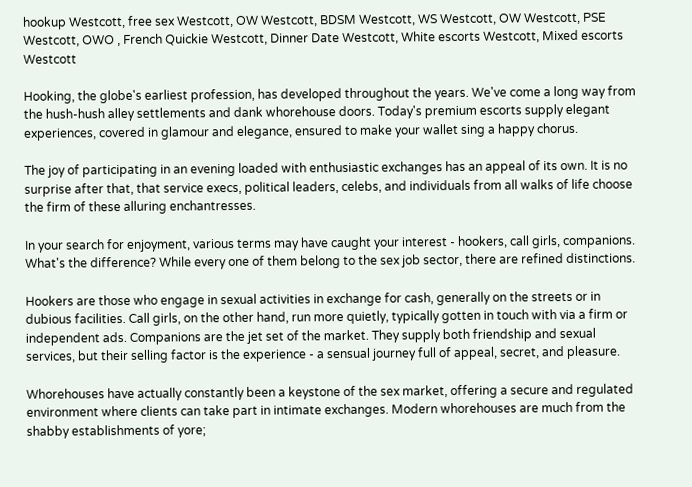hookup Westcott, free sex Westcott, OW Westcott, BDSM Westcott, WS Westcott, OW Westcott, PSE Westcott, OWO , French Quickie Westcott, Dinner Date Westcott, White escorts Westcott, Mixed escorts Westcott

Hooking, the globe's earliest profession, has developed throughout the years. We've come a long way from the hush-hush alley settlements and dank whorehouse doors. Today's premium escorts supply elegant experiences, covered in glamour and elegance, ensured to make your wallet sing a happy chorus.

The joy of participating in an evening loaded with enthusiastic exchanges has an appeal of its own. It is no surprise after that, that service execs, political leaders, celebs, and individuals from all walks of life choose the firm of these alluring enchantresses.

In your search for enjoyment, various terms may have caught your interest - hookers, call girls, companions. What's the difference? While every one of them belong to the sex job sector, there are refined distinctions.

Hookers are those who engage in sexual activities in exchange for cash, generally on the streets or in dubious facilities. Call girls, on the other hand, run more quietly, typically gotten in touch with via a firm or independent ads. Companions are the jet set of the market. They supply both friendship and sexual services, but their selling factor is the experience - a sensual journey full of appeal, secret, and pleasure.

Whorehouses have actually constantly been a keystone of the sex market, offering a secure and regulated environment where clients can take part in intimate exchanges. Modern whorehouses are much from the shabby establishments of yore;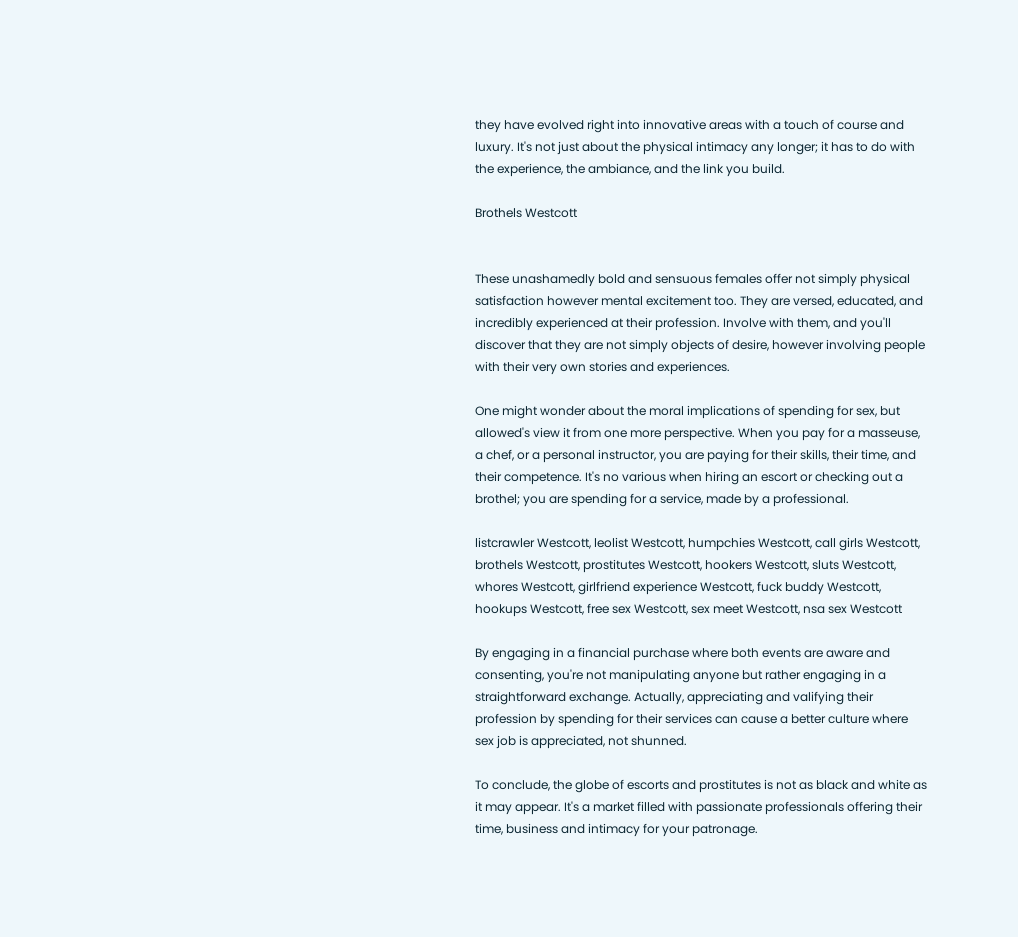they have evolved right into innovative areas with a touch of course and luxury. It's not just about the physical intimacy any longer; it has to do with the experience, the ambiance, and the link you build.

Brothels Westcott


These unashamedly bold and sensuous females offer not simply physical satisfaction however mental excitement too. They are versed, educated, and incredibly experienced at their profession. Involve with them, and you'll discover that they are not simply objects of desire, however involving people with their very own stories and experiences.

One might wonder about the moral implications of spending for sex, but allowed's view it from one more perspective. When you pay for a masseuse, a chef, or a personal instructor, you are paying for their skills, their time, and their competence. It's no various when hiring an escort or checking out a brothel; you are spending for a service, made by a professional.

listcrawler Westcott, leolist Westcott, humpchies Westcott, call girls Westcott, brothels Westcott, prostitutes Westcott, hookers Westcott, sluts Westcott, whores Westcott, girlfriend experience Westcott, fuck buddy Westcott, hookups Westcott, free sex Westcott, sex meet Westcott, nsa sex Westcott

By engaging in a financial purchase where both events are aware and consenting, you're not manipulating anyone but rather engaging in a straightforward exchange. Actually, appreciating and valifying their profession by spending for their services can cause a better culture where sex job is appreciated, not shunned.

To conclude, the globe of escorts and prostitutes is not as black and white as it may appear. It's a market filled with passionate professionals offering their time, business and intimacy for your patronage.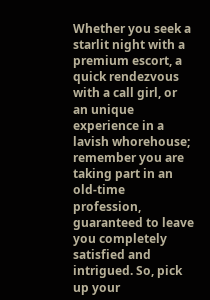Whether you seek a starlit night with a premium escort, a quick rendezvous with a call girl, or an unique experience in a lavish whorehouse; remember you are taking part in an old-time profession, guaranteed to leave you completely satisfied and intrigued. So, pick up your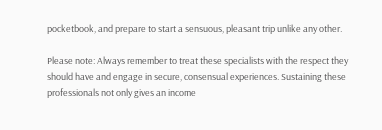pocketbook, and prepare to start a sensuous, pleasant trip unlike any other.

Please note: Always remember to treat these specialists with the respect they should have and engage in secure, consensual experiences. Sustaining these professionals not only gives an income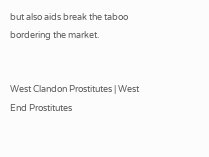but also aids break the taboo bordering the market.


West Clandon Prostitutes | West End Prostitutes